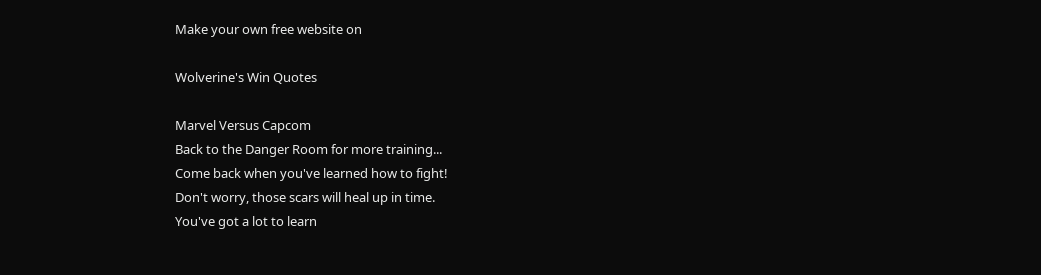Make your own free website on

Wolverine's Win Quotes

Marvel Versus Capcom
Back to the Danger Room for more training...
Come back when you've learned how to fight!
Don't worry, those scars will heal up in time.
You've got a lot to learn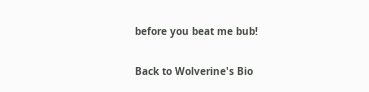before you beat me bub!

Back to Wolverine's Bio